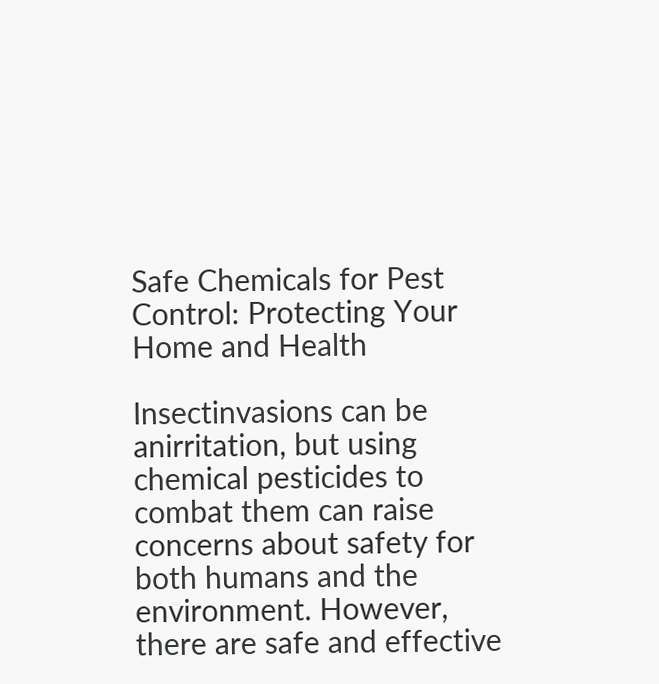Safe Chemicals for Pest Control: Protecting Your Home and Health

Insectinvasions can be anirritation, but using chemical pesticides to combat them can raise concerns about safety for both humans and the environment. However, there are safe and effective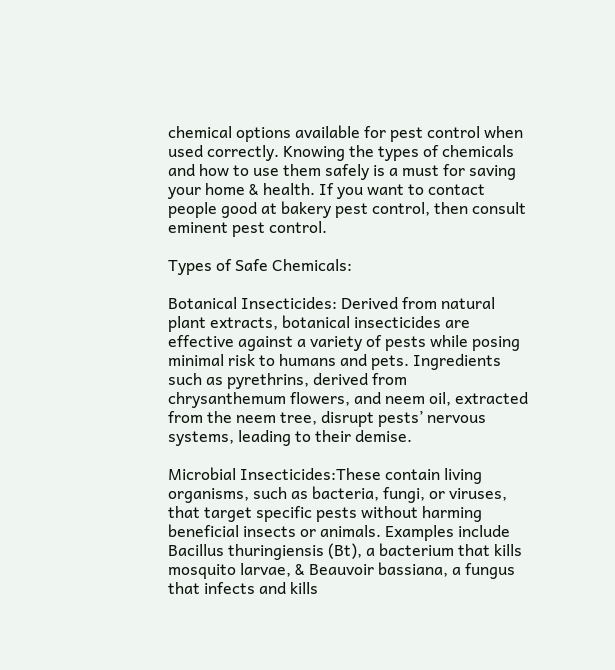chemical options available for pest control when used correctly. Knowing the types of chemicals and how to use them safely is a must for saving your home & health. If you want to contact people good at bakery pest control, then consult eminent pest control.

Types of Safe Chemicals:

Botanical Insecticides: Derived from natural plant extracts, botanical insecticides are effective against a variety of pests while posing minimal risk to humans and pets. Ingredients such as pyrethrins, derived from chrysanthemum flowers, and neem oil, extracted from the neem tree, disrupt pests’ nervous systems, leading to their demise.

Microbial Insecticides:These contain living organisms, such as bacteria, fungi, or viruses, that target specific pests without harming beneficial insects or animals. Examples include Bacillus thuringiensis (Bt), a bacterium that kills mosquito larvae, & Beauvoir bassiana, a fungus that infects and kills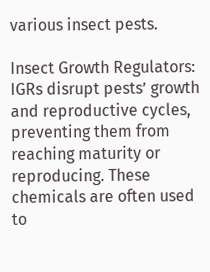various insect pests.

Insect Growth Regulators: IGRs disrupt pests’ growth and reproductive cycles, preventing them from reaching maturity or reproducing. These chemicals are often used to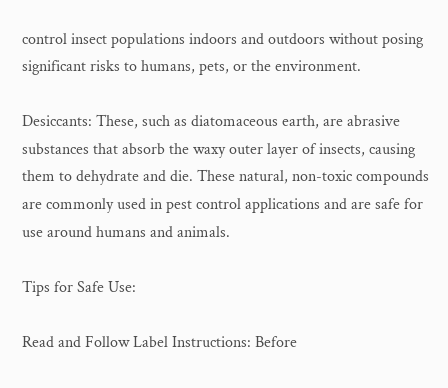control insect populations indoors and outdoors without posing significant risks to humans, pets, or the environment.

Desiccants: These, such as diatomaceous earth, are abrasive substances that absorb the waxy outer layer of insects, causing them to dehydrate and die. These natural, non-toxic compounds are commonly used in pest control applications and are safe for use around humans and animals.

Tips for Safe Use:

Read and Follow Label Instructions: Before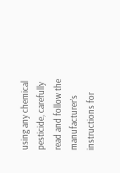using any chemical pesticide, carefully read and follow the manufacturer’s instructions for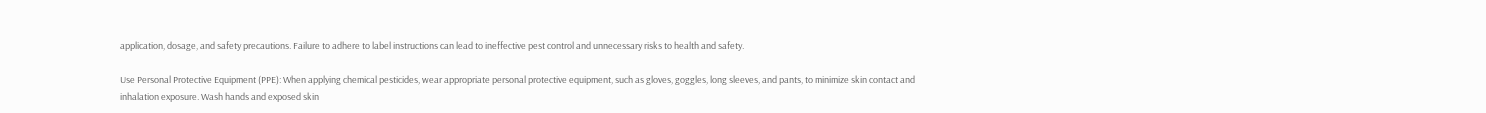application, dosage, and safety precautions. Failure to adhere to label instructions can lead to ineffective pest control and unnecessary risks to health and safety.

Use Personal Protective Equipment (PPE): When applying chemical pesticides, wear appropriate personal protective equipment, such as gloves, goggles, long sleeves, and pants, to minimize skin contact and inhalation exposure. Wash hands and exposed skin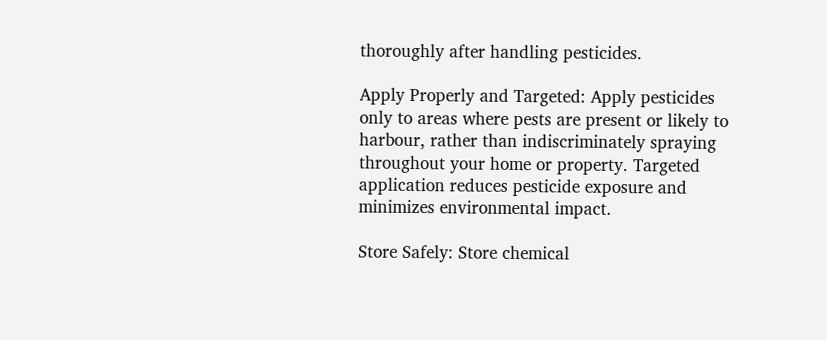thoroughly after handling pesticides.

Apply Properly and Targeted: Apply pesticides only to areas where pests are present or likely to harbour, rather than indiscriminately spraying throughout your home or property. Targeted application reduces pesticide exposure and minimizes environmental impact.

Store Safely: Store chemical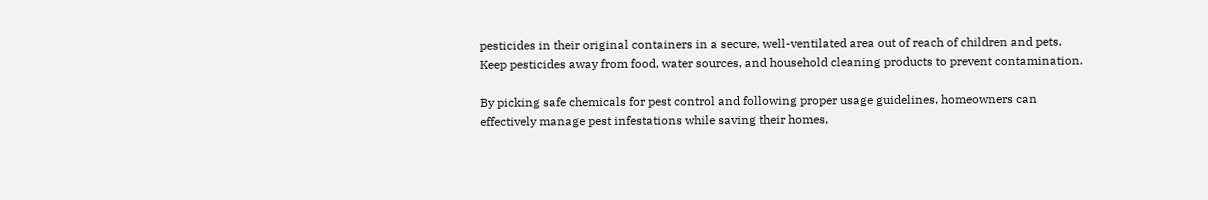pesticides in their original containers in a secure, well-ventilated area out of reach of children and pets. Keep pesticides away from food, water sources, and household cleaning products to prevent contamination.

By picking safe chemicals for pest control and following proper usage guidelines, homeowners can effectively manage pest infestations while saving their homes,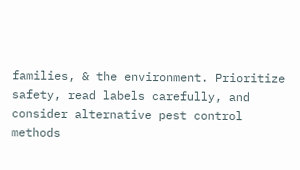families, & the environment. Prioritize safety, read labels carefully, and consider alternative pest control methods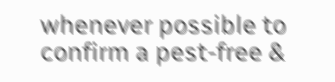whenever possible to confirm a pest-free &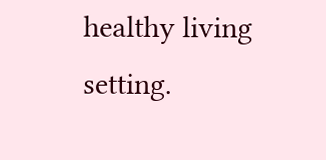healthy living setting.